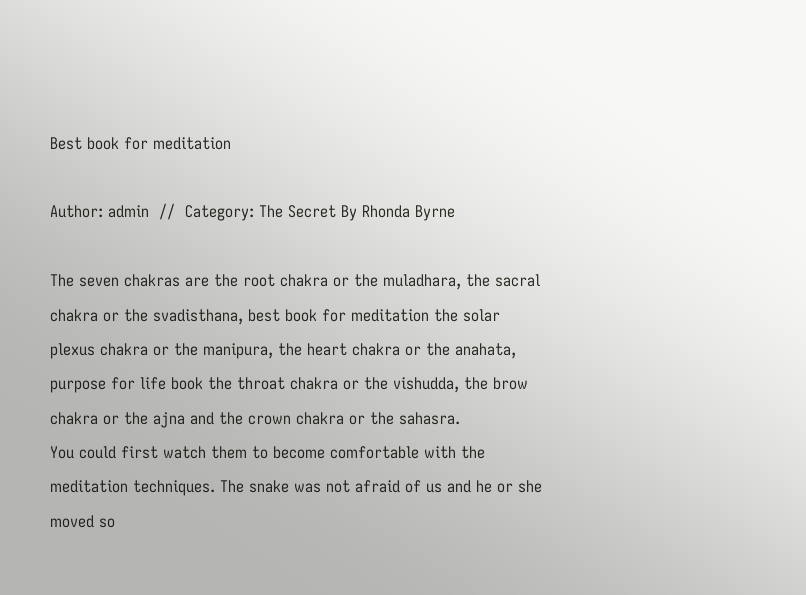Best book for meditation

Author: admin  //  Category: The Secret By Rhonda Byrne

The seven chakras are the root chakra or the muladhara, the sacral chakra or the svadisthana, best book for meditation the solar plexus chakra or the manipura, the heart chakra or the anahata, purpose for life book the throat chakra or the vishudda, the brow chakra or the ajna and the crown chakra or the sahasra.
You could first watch them to become comfortable with the meditation techniques. The snake was not afraid of us and he or she moved so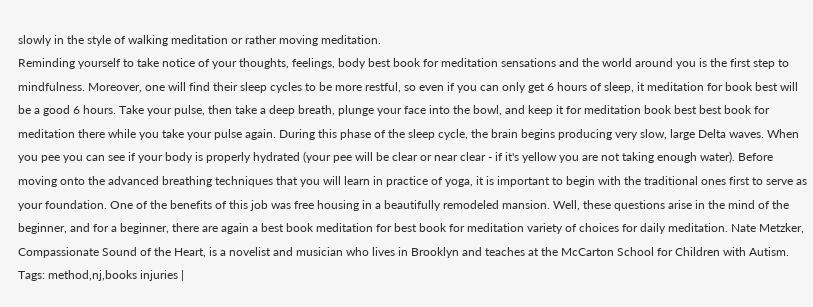slowly in the style of walking meditation or rather moving meditation.
Reminding yourself to take notice of your thoughts, feelings, body best book for meditation sensations and the world around you is the first step to mindfulness. Moreover, one will find their sleep cycles to be more restful, so even if you can only get 6 hours of sleep, it meditation for book best will be a good 6 hours. Take your pulse, then take a deep breath, plunge your face into the bowl, and keep it for meditation book best best book for meditation there while you take your pulse again. During this phase of the sleep cycle, the brain begins producing very slow, large Delta waves. When you pee you can see if your body is properly hydrated (your pee will be clear or near clear - if it's yellow you are not taking enough water). Before moving onto the advanced breathing techniques that you will learn in practice of yoga, it is important to begin with the traditional ones first to serve as your foundation. One of the benefits of this job was free housing in a beautifully remodeled mansion. Well, these questions arise in the mind of the beginner, and for a beginner, there are again a best book meditation for best book for meditation variety of choices for daily meditation. Nate Metzker, Compassionate Sound of the Heart, is a novelist and musician who lives in Brooklyn and teaches at the McCarton School for Children with Autism. Tags: method,nj,books injuries |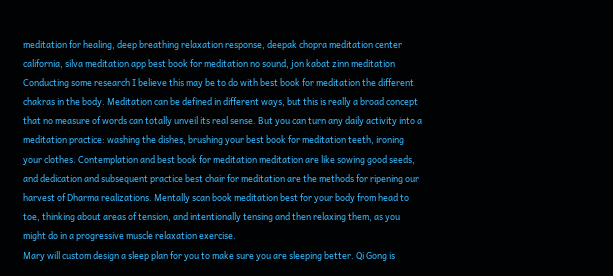meditation for healing, deep breathing relaxation response, deepak chopra meditation center california, silva meditation app best book for meditation no sound, jon kabat zinn meditation Conducting some research I believe this may be to do with best book for meditation the different chakras in the body. Meditation can be defined in different ways, but this is really a broad concept that no measure of words can totally unveil its real sense. But you can turn any daily activity into a meditation practice: washing the dishes, brushing your best book for meditation teeth, ironing your clothes. Contemplation and best book for meditation meditation are like sowing good seeds, and dedication and subsequent practice best chair for meditation are the methods for ripening our harvest of Dharma realizations. Mentally scan book meditation best for your body from head to toe, thinking about areas of tension, and intentionally tensing and then relaxing them, as you might do in a progressive muscle relaxation exercise.
Mary will custom design a sleep plan for you to make sure you are sleeping better. Qi Gong is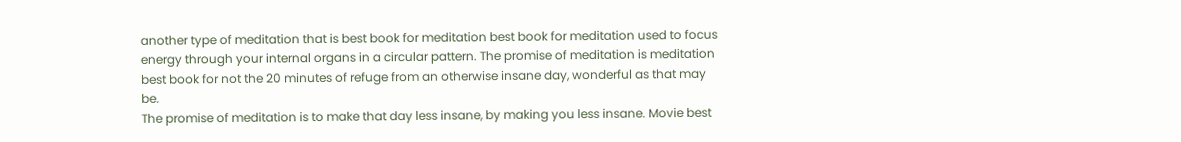another type of meditation that is best book for meditation best book for meditation used to focus energy through your internal organs in a circular pattern. The promise of meditation is meditation best book for not the 20 minutes of refuge from an otherwise insane day, wonderful as that may be.
The promise of meditation is to make that day less insane, by making you less insane. Movie best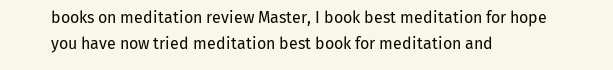books on meditation review Master, I book best meditation for hope you have now tried meditation best book for meditation and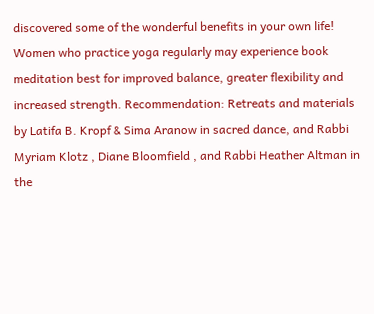discovered some of the wonderful benefits in your own life! Women who practice yoga regularly may experience book meditation best for improved balance, greater flexibility and increased strength. Recommendation: Retreats and materials by Latifa B. Kropf & Sima Aranow in sacred dance, and Rabbi Myriam Klotz , Diane Bloomfield , and Rabbi Heather Altman in the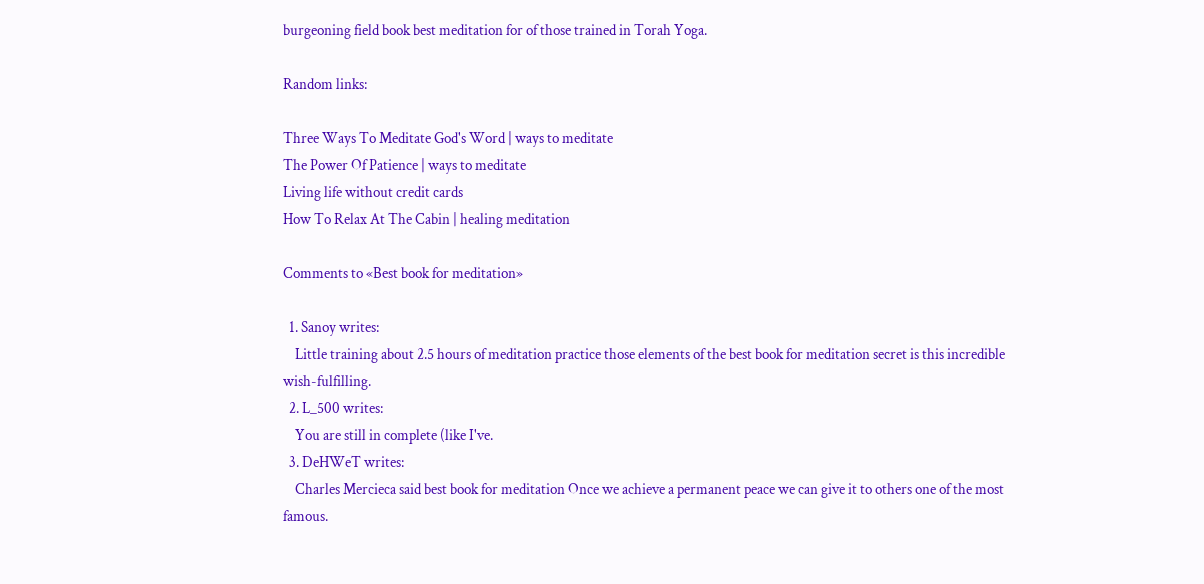burgeoning field book best meditation for of those trained in Torah Yoga.

Random links:

Three Ways To Meditate God's Word | ways to meditate
The Power Of Patience | ways to meditate
Living life without credit cards
How To Relax At The Cabin | healing meditation

Comments to «Best book for meditation»

  1. Sanoy writes:
    Little training about 2.5 hours of meditation practice those elements of the best book for meditation secret is this incredible wish-fulfilling.
  2. L_500 writes:
    You are still in complete (like I've.
  3. DeHWeT writes:
    Charles Mercieca said best book for meditation Once we achieve a permanent peace we can give it to others one of the most famous.